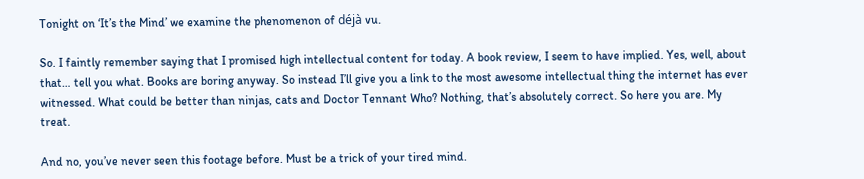Tonight on ‘It’s the Mind’ we examine the phenomenon of déjà vu.

So. I faintly remember saying that I promised high intellectual content for today. A book review, I seem to have implied. Yes, well, about that… tell you what. Books are boring anyway. So instead I’ll give you a link to the most awesome intellectual thing the internet has ever witnessed. What could be better than ninjas, cats and Doctor Tennant Who? Nothing, that’s absolutely correct. So here you are. My treat.

And no, you’ve never seen this footage before. Must be a trick of your tired mind.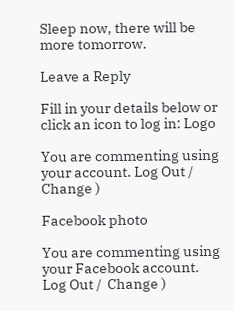Sleep now, there will be more tomorrow.

Leave a Reply

Fill in your details below or click an icon to log in: Logo

You are commenting using your account. Log Out /  Change )

Facebook photo

You are commenting using your Facebook account. Log Out /  Change )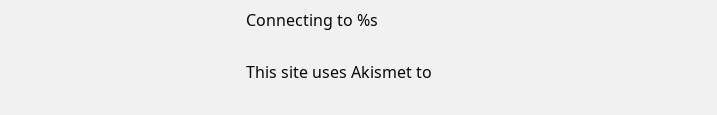Connecting to %s

This site uses Akismet to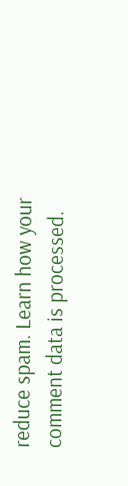reduce spam. Learn how your comment data is processed.